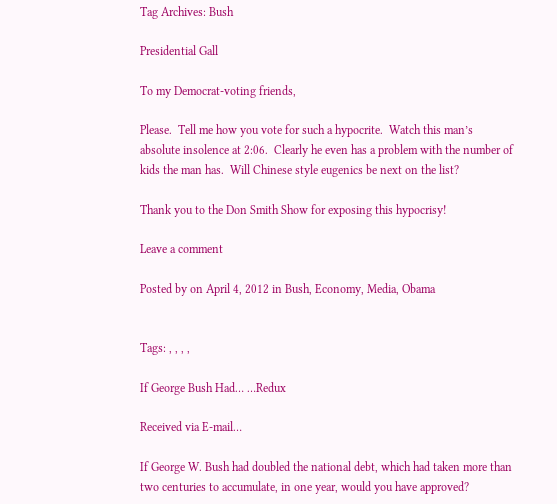Tag Archives: Bush

Presidential Gall

To my Democrat-voting friends,

Please.  Tell me how you vote for such a hypocrite.  Watch this man’s absolute insolence at 2:06.  Clearly he even has a problem with the number of kids the man has.  Will Chinese style eugenics be next on the list?

Thank you to the Don Smith Show for exposing this hypocrisy!

Leave a comment

Posted by on April 4, 2012 in Bush, Economy, Media, Obama


Tags: , , , ,

If George Bush Had… …Redux

Received via E-mail…

If George W. Bush had doubled the national debt, which had taken more than two centuries to accumulate, in one year, would you have approved?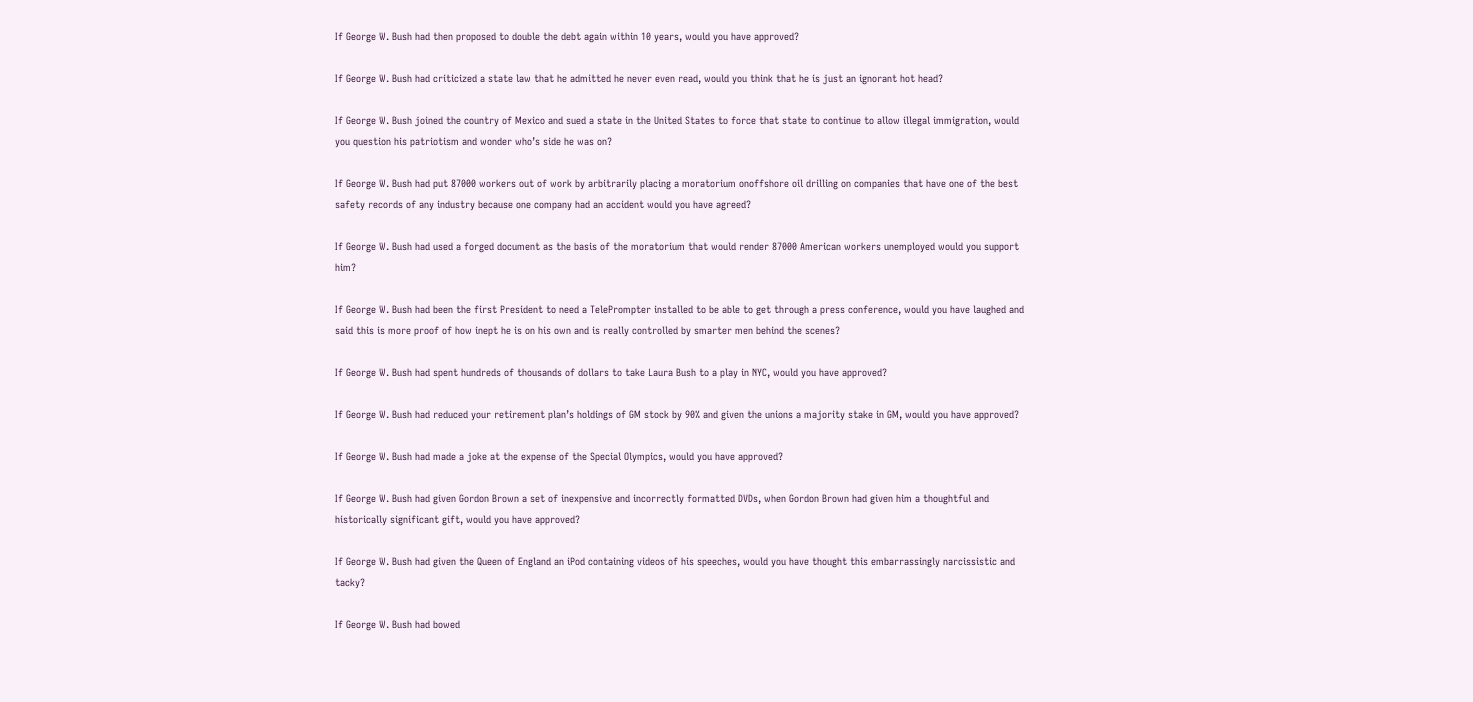If George W. Bush had then proposed to double the debt again within 10 years, would you have approved?

If George W. Bush had criticized a state law that he admitted he never even read, would you think that he is just an ignorant hot head?

If George W. Bush joined the country of Mexico and sued a state in the United States to force that state to continue to allow illegal immigration, would you question his patriotism and wonder who’s side he was on?

If George W. Bush had put 87000 workers out of work by arbitrarily placing a moratorium onoffshore oil drilling on companies that have one of the best safety records of any industry because one company had an accident would you have agreed?

If George W. Bush had used a forged document as the basis of the moratorium that would render 87000 American workers unemployed would you support him?

If George W. Bush had been the first President to need a TelePrompter installed to be able to get through a press conference, would you have laughed and said this is more proof of how inept he is on his own and is really controlled by smarter men behind the scenes?

If George W. Bush had spent hundreds of thousands of dollars to take Laura Bush to a play in NYC, would you have approved?

If George W. Bush had reduced your retirement plan’s holdings of GM stock by 90% and given the unions a majority stake in GM, would you have approved?

If George W. Bush had made a joke at the expense of the Special Olympics, would you have approved?

If George W. Bush had given Gordon Brown a set of inexpensive and incorrectly formatted DVDs, when Gordon Brown had given him a thoughtful and historically significant gift, would you have approved?

If George W. Bush had given the Queen of England an iPod containing videos of his speeches, would you have thought this embarrassingly narcissistic and tacky?

If George W. Bush had bowed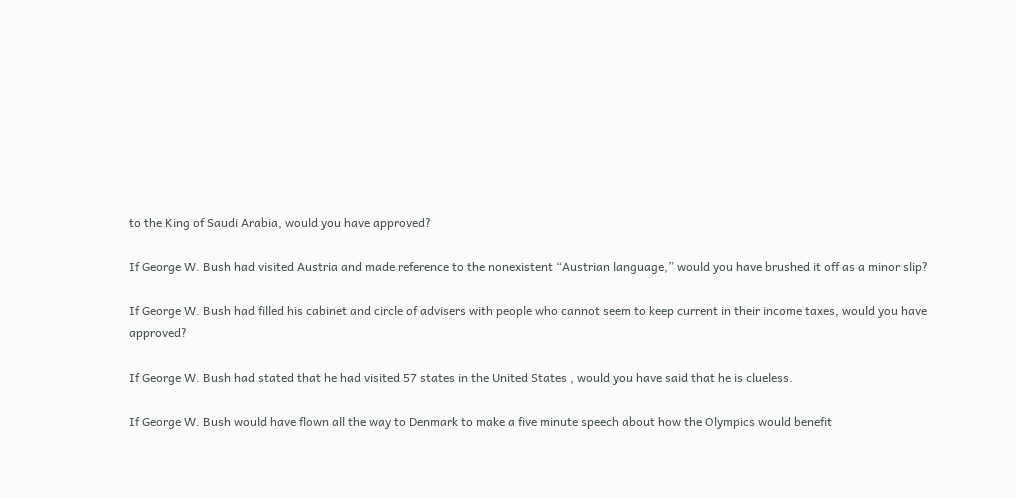to the King of Saudi Arabia, would you have approved?

If George W. Bush had visited Austria and made reference to the nonexistent “Austrian language,” would you have brushed it off as a minor slip?

If George W. Bush had filled his cabinet and circle of advisers with people who cannot seem to keep current in their income taxes, would you have approved?

If George W. Bush had stated that he had visited 57 states in the United States , would you have said that he is clueless.

If George W. Bush would have flown all the way to Denmark to make a five minute speech about how the Olympics would benefit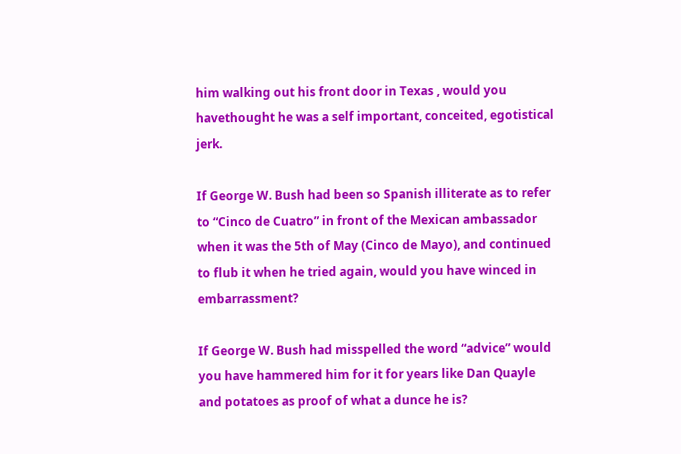him walking out his front door in Texas , would you havethought he was a self important, conceited, egotistical jerk.

If George W. Bush had been so Spanish illiterate as to refer to “Cinco de Cuatro” in front of the Mexican ambassador when it was the 5th of May (Cinco de Mayo), and continued to flub it when he tried again, would you have winced in embarrassment?

If George W. Bush had misspelled the word “advice” would you have hammered him for it for years like Dan Quayle and potatoes as proof of what a dunce he is?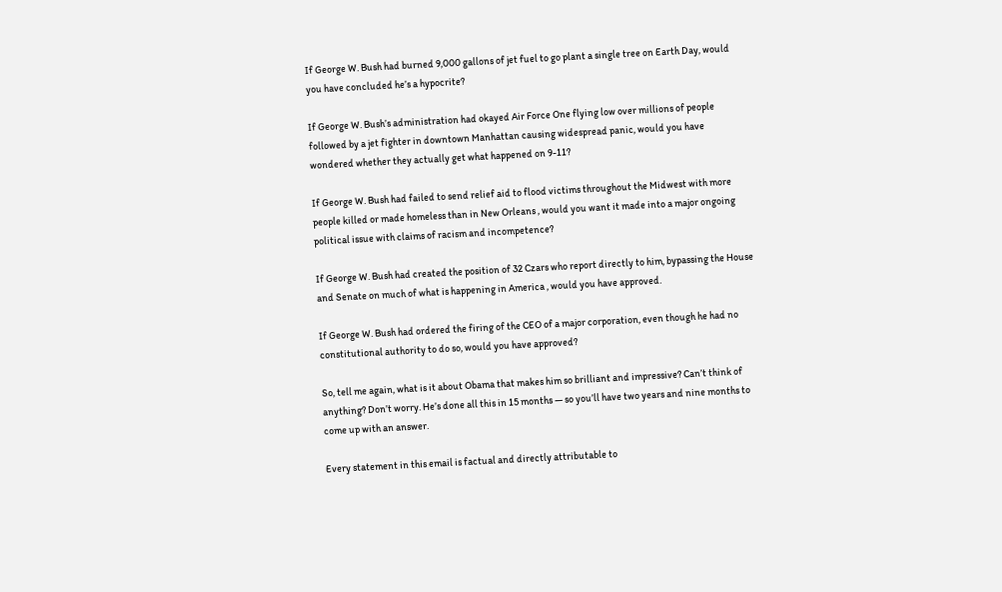If George W. Bush had burned 9,000 gallons of jet fuel to go plant a single tree on Earth Day, would you have concluded he’s a hypocrite?

If George W. Bush’s administration had okayed Air Force One flying low over millions of people followed by a jet fighter in downtown Manhattan causing widespread panic, would you have wondered whether they actually get what happened on 9-11?

If George W. Bush had failed to send relief aid to flood victims throughout the Midwest with more people killed or made homeless than in New Orleans , would you want it made into a major ongoing political issue with claims of racism and incompetence?

If George W. Bush had created the position of 32 Czars who report directly to him, bypassing the House and Senate on much of what is happening in America , would you have approved.

If George W. Bush had ordered the firing of the CEO of a major corporation, even though he had no constitutional authority to do so, would you have approved?

So, tell me again, what is it about Obama that makes him so brilliant and impressive? Can’t think of anything? Don’t worry. He’s done all this in 15 months — so you’ll have two years and nine months to come up with an answer.

Every statement in this email is factual and directly attributable to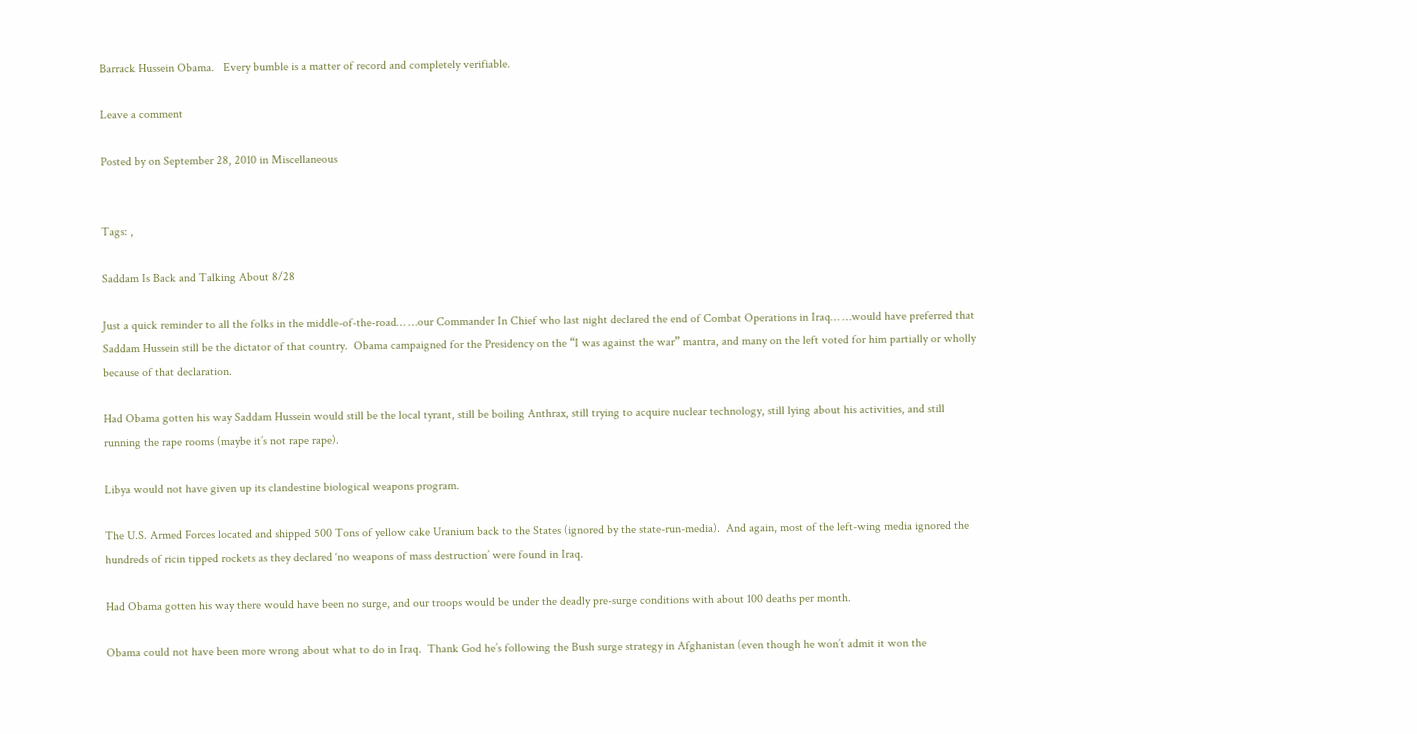Barrack Hussein Obama.   Every bumble is a matter of record and completely verifiable.

Leave a comment

Posted by on September 28, 2010 in Miscellaneous


Tags: ,

Saddam Is Back and Talking About 8/28

Just a quick reminder to all the folks in the middle-of-the-road… …our Commander In Chief who last night declared the end of Combat Operations in Iraq… …would have preferred that Saddam Hussein still be the dictator of that country.  Obama campaigned for the Presidency on the “I was against the war” mantra, and many on the left voted for him partially or wholly because of that declaration.

Had Obama gotten his way Saddam Hussein would still be the local tyrant, still be boiling Anthrax, still trying to acquire nuclear technology, still lying about his activities, and still running the rape rooms (maybe it’s not rape rape).

Libya would not have given up its clandestine biological weapons program.

The U.S. Armed Forces located and shipped 500 Tons of yellow cake Uranium back to the States (ignored by the state-run-media).  And again, most of the left-wing media ignored the hundreds of ricin tipped rockets as they declared ‘no weapons of mass destruction’ were found in Iraq.

Had Obama gotten his way there would have been no surge, and our troops would be under the deadly pre-surge conditions with about 100 deaths per month.

Obama could not have been more wrong about what to do in Iraq.  Thank God he’s following the Bush surge strategy in Afghanistan (even though he won’t admit it won the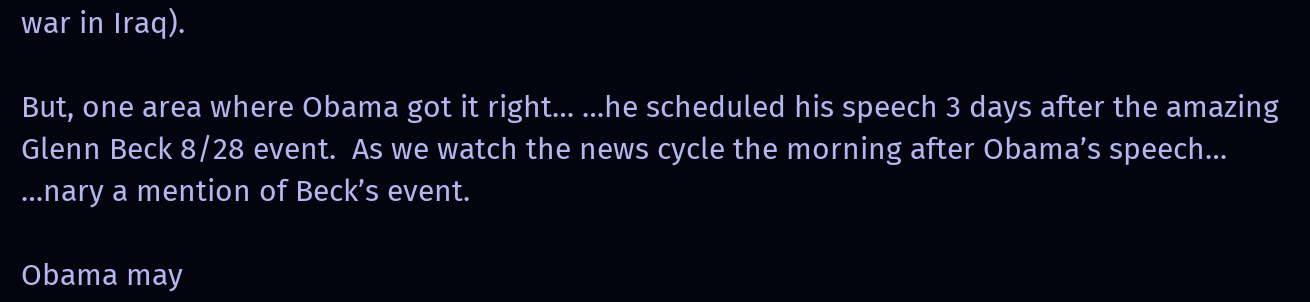war in Iraq).

But, one area where Obama got it right… …he scheduled his speech 3 days after the amazing Glenn Beck 8/28 event.  As we watch the news cycle the morning after Obama’s speech… …nary a mention of Beck’s event.

Obama may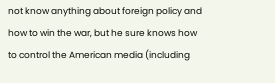not know anything about foreign policy and how to win the war, but he sure knows how to control the American media (including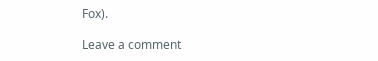Fox).

Leave a comment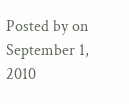Posted by on September 1, 2010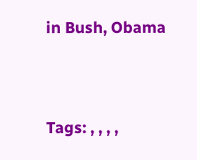in Bush, Obama


Tags: , , , ,